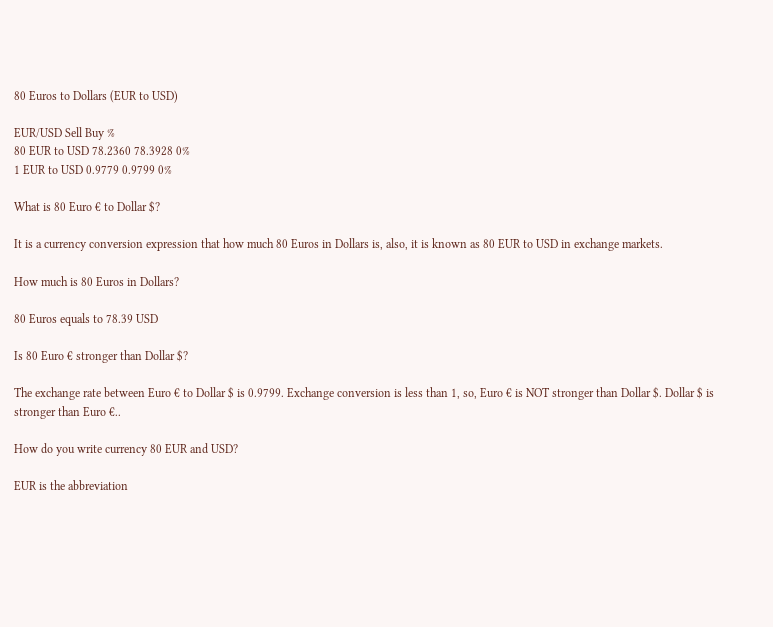80 Euros to Dollars (EUR to USD)

EUR/USD Sell Buy %
80 EUR to USD 78.2360 78.3928 0%
1 EUR to USD 0.9779 0.9799 0%

What is 80 Euro € to Dollar $?

It is a currency conversion expression that how much 80 Euros in Dollars is, also, it is known as 80 EUR to USD in exchange markets.

How much is 80 Euros in Dollars?

80 Euros equals to 78.39 USD

Is 80 Euro € stronger than Dollar $?

The exchange rate between Euro € to Dollar $ is 0.9799. Exchange conversion is less than 1, so, Euro € is NOT stronger than Dollar $. Dollar $ is stronger than Euro €..

How do you write currency 80 EUR and USD?

EUR is the abbreviation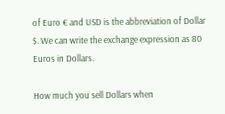of Euro € and USD is the abbreviation of Dollar $. We can write the exchange expression as 80 Euros in Dollars.

How much you sell Dollars when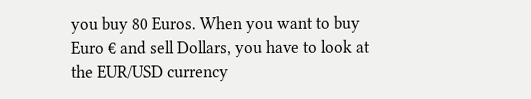you buy 80 Euros. When you want to buy Euro € and sell Dollars, you have to look at the EUR/USD currency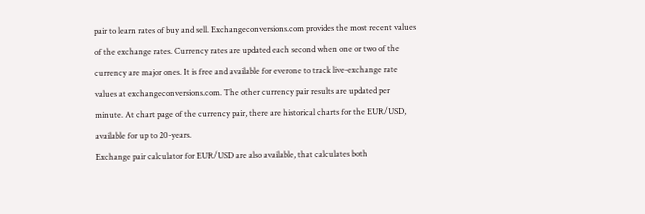pair to learn rates of buy and sell. Exchangeconversions.com provides the most recent values of the exchange rates. Currency rates are updated each second when one or two of the currency are major ones. It is free and available for everone to track live-exchange rate values at exchangeconversions.com. The other currency pair results are updated per minute. At chart page of the currency pair, there are historical charts for the EUR/USD, available for up to 20-years.
Exchange pair calculator for EUR/USD are also available, that calculates both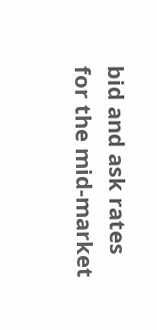bid and ask rates for the mid-market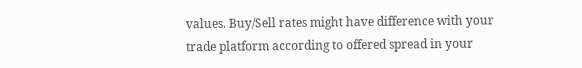values. Buy/Sell rates might have difference with your trade platform according to offered spread in your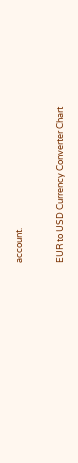account.


EUR to USD Currency Converter Chart